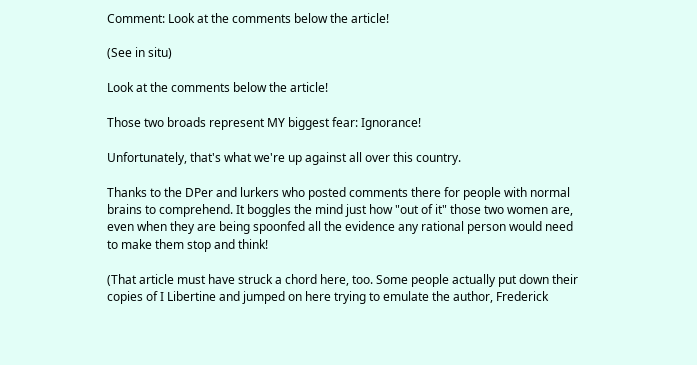Comment: Look at the comments below the article!

(See in situ)

Look at the comments below the article!

Those two broads represent MY biggest fear: Ignorance!

Unfortunately, that's what we're up against all over this country.

Thanks to the DPer and lurkers who posted comments there for people with normal brains to comprehend. It boggles the mind just how "out of it" those two women are, even when they are being spoonfed all the evidence any rational person would need to make them stop and think!

(That article must have struck a chord here, too. Some people actually put down their copies of I Libertine and jumped on here trying to emulate the author, Frederick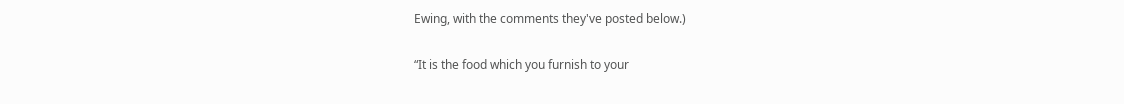Ewing, with the comments they've posted below.)

“It is the food which you furnish to your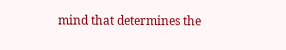mind that determines the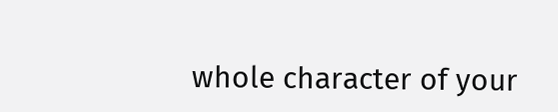whole character of your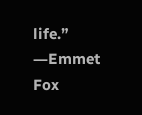life.”
―Emmet Fox